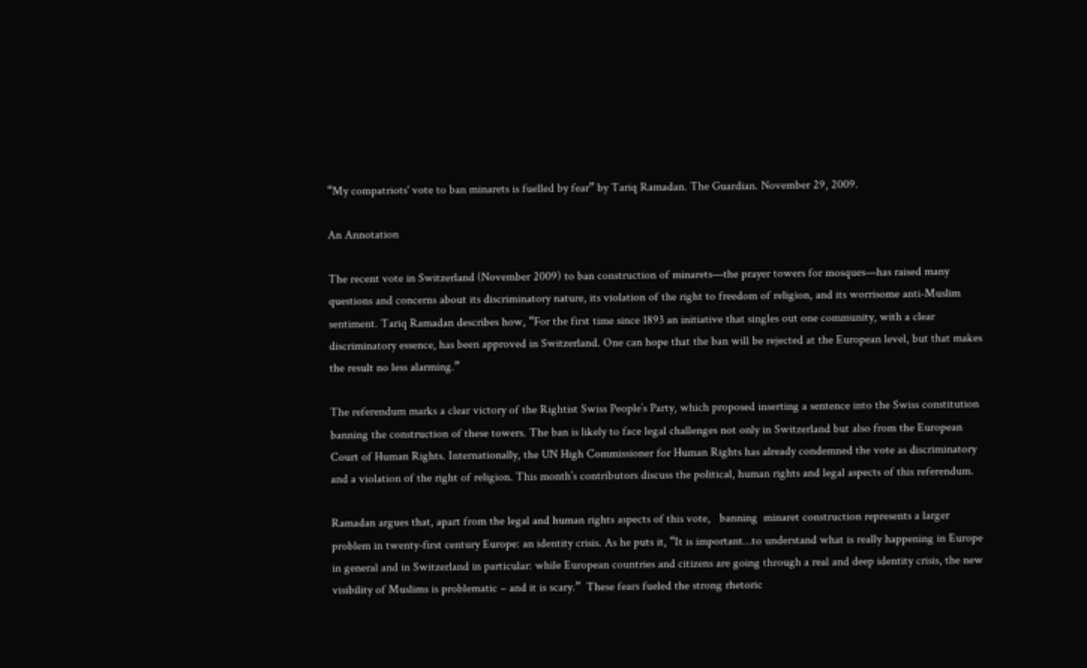“My compatriots' vote to ban minarets is fuelled by fear” by Tariq Ramadan. The Guardian. November 29, 2009.

An Annotation

The recent vote in Switzerland (November 2009) to ban construction of minarets—the prayer towers for mosques—has raised many questions and concerns about its discriminatory nature, its violation of the right to freedom of religion, and its worrisome anti-Muslim sentiment. Tariq Ramadan describes how, “For the first time since 1893 an initiative that singles out one community, with a clear discriminatory essence, has been approved in Switzerland. One can hope that the ban will be rejected at the European level, but that makes the result no less alarming.”

The referendum marks a clear victory of the Rightist Swiss People’s Party, which proposed inserting a sentence into the Swiss constitution banning the construction of these towers. The ban is likely to face legal challenges not only in Switzerland but also from the European Court of Human Rights. Internationally, the UN High Commissioner for Human Rights has already condemned the vote as discriminatory and a violation of the right of religion. This month’s contributors discuss the political, human rights and legal aspects of this referendum.

Ramadan argues that, apart from the legal and human rights aspects of this vote,   banning  minaret construction represents a larger problem in twenty-first century Europe: an identity crisis. As he puts it, “It is important…to understand what is really happening in Europe in general and in Switzerland in particular: while European countries and citizens are going through a real and deep identity crisis, the new visibility of Muslims is problematic – and it is scary.”  These fears fueled the strong rhetoric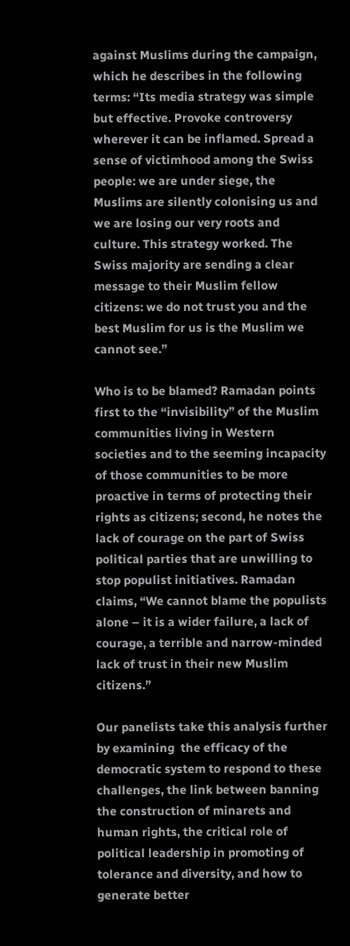against Muslims during the campaign, which he describes in the following terms: “Its media strategy was simple but effective. Provoke controversy wherever it can be inflamed. Spread a sense of victimhood among the Swiss people: we are under siege, the Muslims are silently colonising us and we are losing our very roots and culture. This strategy worked. The Swiss majority are sending a clear message to their Muslim fellow citizens: we do not trust you and the best Muslim for us is the Muslim we cannot see.”

Who is to be blamed? Ramadan points first to the “invisibility” of the Muslim communities living in Western societies and to the seeming incapacity of those communities to be more proactive in terms of protecting their rights as citizens; second, he notes the lack of courage on the part of Swiss political parties that are unwilling to stop populist initiatives. Ramadan claims, “We cannot blame the populists alone – it is a wider failure, a lack of courage, a terrible and narrow-minded lack of trust in their new Muslim citizens.”

Our panelists take this analysis further by examining  the efficacy of the democratic system to respond to these challenges, the link between banning the construction of minarets and human rights, the critical role of political leadership in promoting of tolerance and diversity, and how to generate better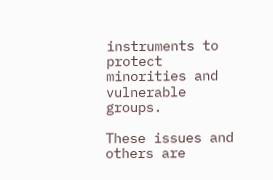instruments to protect minorities and vulnerable groups.

These issues and others are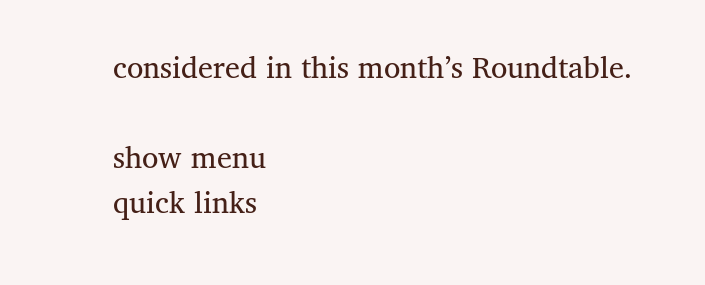considered in this month’s Roundtable.

show menu
quick links